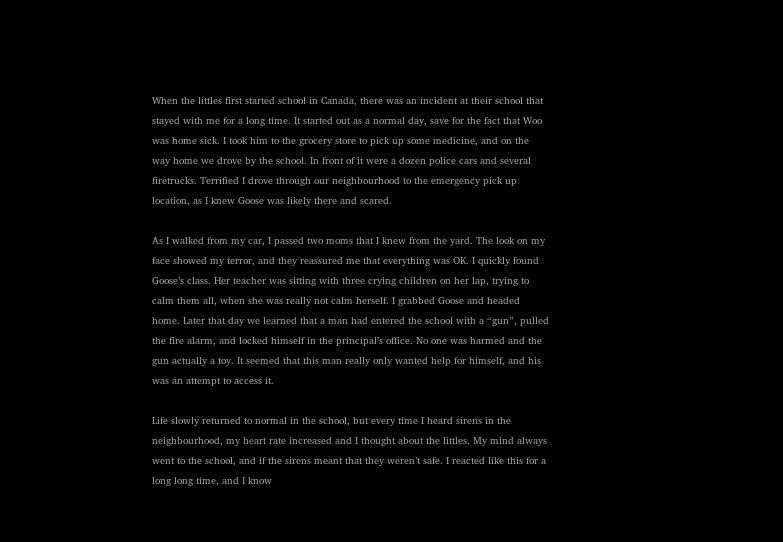When the littles first started school in Canada, there was an incident at their school that stayed with me for a long time. It started out as a normal day, save for the fact that Woo was home sick. I took him to the grocery store to pick up some medicine, and on the way home we drove by the school. In front of it were a dozen police cars and several firetrucks. Terrified I drove through our neighbourhood to the emergency pick up location, as I knew Goose was likely there and scared.

As I walked from my car, I passed two moms that I knew from the yard. The look on my face showed my terror, and they reassured me that everything was OK. I quickly found Goose’s class. Her teacher was sitting with three crying children on her lap, trying to calm them all, when she was really not calm herself. I grabbed Goose and headed home. Later that day we learned that a man had entered the school with a “gun”, pulled the fire alarm, and locked himself in the principal’s office. No one was harmed and the gun actually a toy. It seemed that this man really only wanted help for himself, and his was an attempt to access it.

Life slowly returned to normal in the school, but every time I heard sirens in the neighbourhood, my heart rate increased and I thought about the littles. My mind always went to the school, and if the sirens meant that they weren’t safe. I reacted like this for a long long time, and I know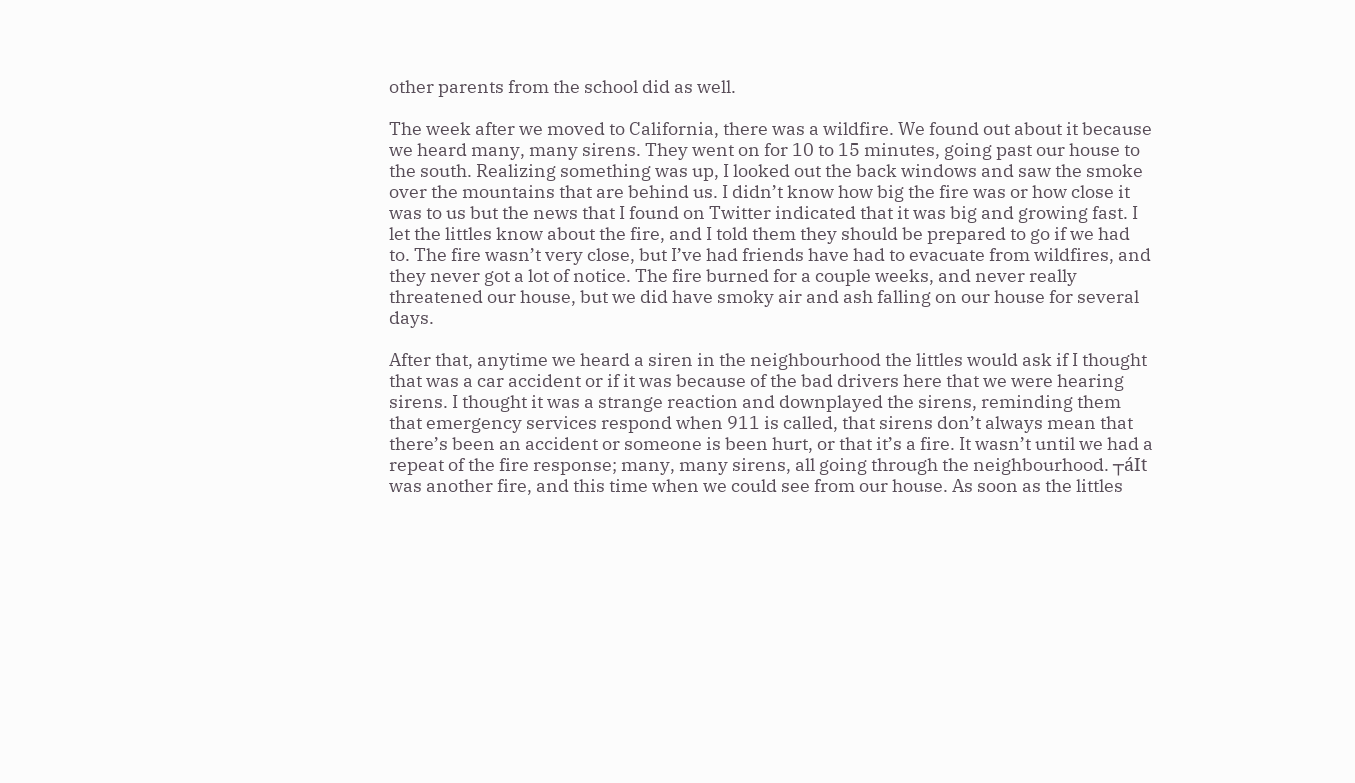other parents from the school did as well.

The week after we moved to California, there was a wildfire. We found out about it because we heard many, many sirens. They went on for 10 to 15 minutes, going past our house to the south. Realizing something was up, I looked out the back windows and saw the smoke over the mountains that are behind us. I didn’t know how big the fire was or how close it was to us but the news that I found on Twitter indicated that it was big and growing fast. I let the littles know about the fire, and I told them they should be prepared to go if we had to. The fire wasn’t very close, but I’ve had friends have had to evacuate from wildfires, and they never got a lot of notice. The fire burned for a couple weeks, and never really threatened our house, but we did have smoky air and ash falling on our house for several days.

After that, anytime we heard a siren in the neighbourhood the littles would ask if I thought that was a car accident or if it was because of the bad drivers here that we were hearing sirens. I thought it was a strange reaction and downplayed the sirens, reminding them that emergency services respond when 911 is called, that sirens don’t always mean that there’s been an accident or someone is been hurt, or that it’s a fire. It wasn’t until we had a repeat of the fire response; many, many sirens, all going through the neighbourhood. ┬áIt was another fire, and this time when we could see from our house. As soon as the littles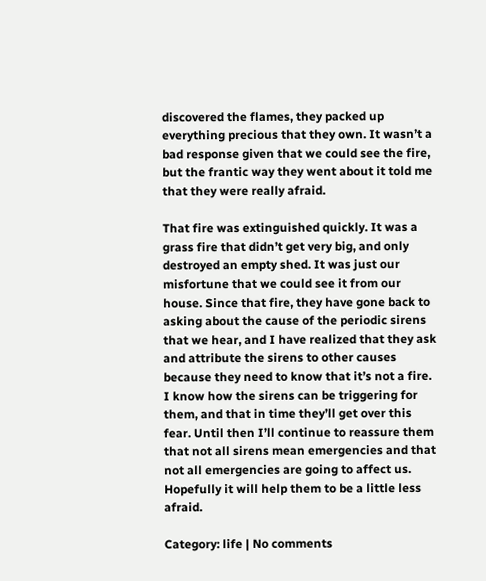discovered the flames, they packed up everything precious that they own. It wasn’t a bad response given that we could see the fire, but the frantic way they went about it told me that they were really afraid.

That fire was extinguished quickly. It was a grass fire that didn’t get very big, and only destroyed an empty shed. It was just our misfortune that we could see it from our house. Since that fire, they have gone back to asking about the cause of the periodic sirens that we hear, and I have realized that they ask and attribute the sirens to other causes because they need to know that it’s not a fire. I know how the sirens can be triggering for them, and that in time they’ll get over this fear. Until then I’ll continue to reassure them that not all sirens mean emergencies and that not all emergencies are going to affect us. Hopefully it will help them to be a little less afraid.

Category: life | No comments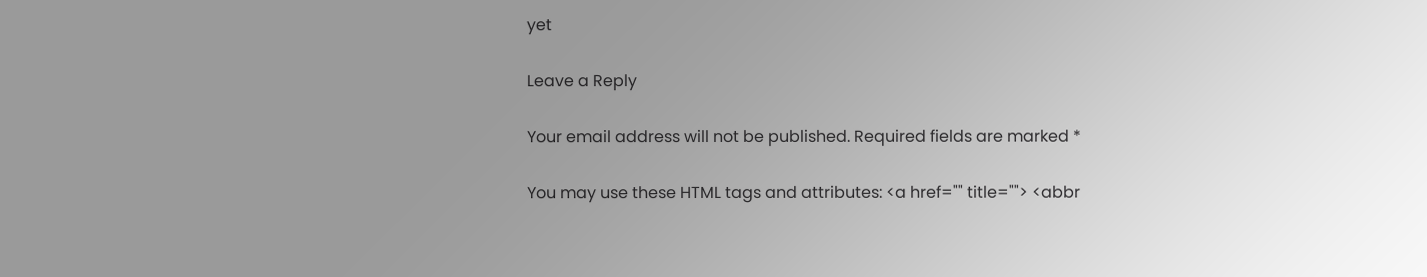yet

Leave a Reply

Your email address will not be published. Required fields are marked *

You may use these HTML tags and attributes: <a href="" title=""> <abbr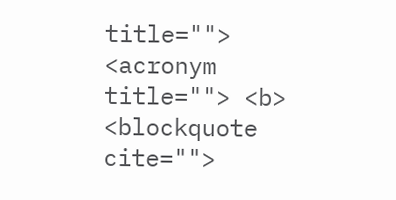title=""> <acronym title=""> <b> <blockquote cite="">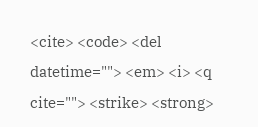<cite> <code> <del datetime=""> <em> <i> <q cite=""> <strike> <strong>